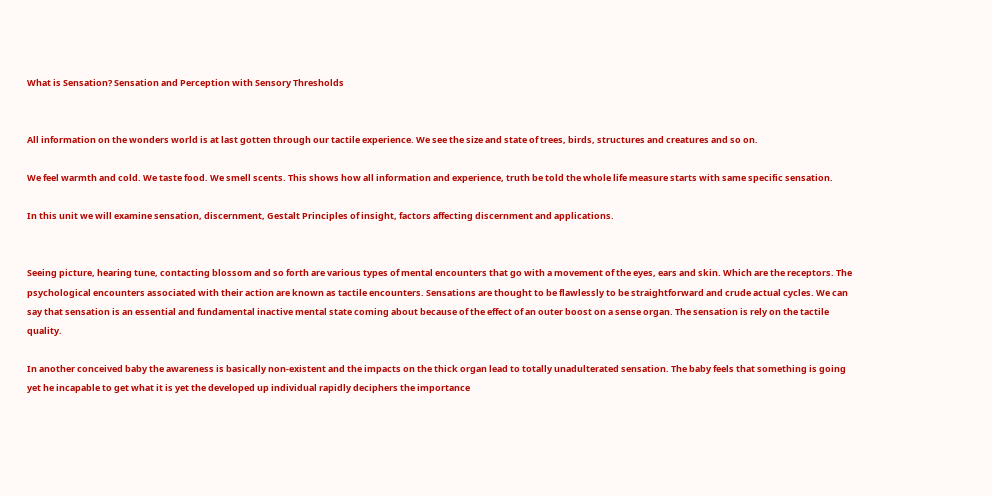What is Sensation? Sensation and Perception with Sensory Thresholds


All information on the wonders world is at last gotten through our tactile experience. We see the size and state of trees, birds, structures and creatures and so on.

We feel warmth and cold. We taste food. We smell scents. This shows how all information and experience, truth be told the whole life measure starts with same specific sensation.

In this unit we will examine sensation, discernment, Gestalt Principles of insight, factors affecting discernment and applications.


Seeing picture, hearing tune, contacting blossom and so forth are various types of mental encounters that go with a movement of the eyes, ears and skin. Which are the receptors. The psychological encounters associated with their action are known as tactile encounters. Sensations are thought to be flawlessly to be straightforward and crude actual cycles. We can say that sensation is an essential and fundamental inactive mental state coming about because of the effect of an outer boost on a sense organ. The sensation is rely on the tactile quality.

In another conceived baby the awareness is basically non-existent and the impacts on the thick organ lead to totally unadulterated sensation. The baby feels that something is going yet he incapable to get what it is yet the developed up individual rapidly deciphers the importance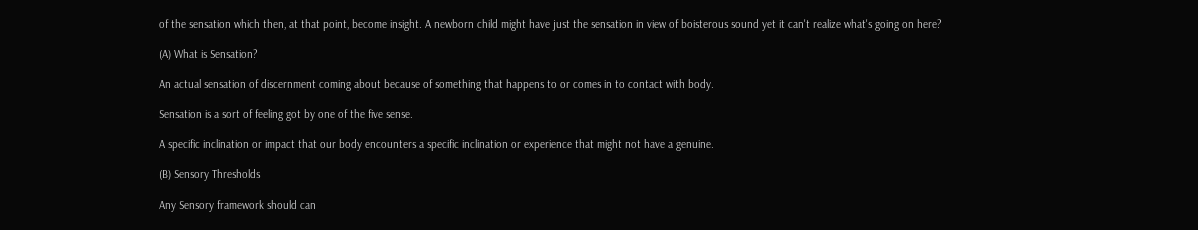of the sensation which then, at that point, become insight. A newborn child might have just the sensation in view of boisterous sound yet it can't realize what's going on here?

(A) What is Sensation?

An actual sensation of discernment coming about because of something that happens to or comes in to contact with body.

Sensation is a sort of feeling got by one of the five sense.

A specific inclination or impact that our body encounters a specific inclination or experience that might not have a genuine.

(B) Sensory Thresholds

Any Sensory framework should can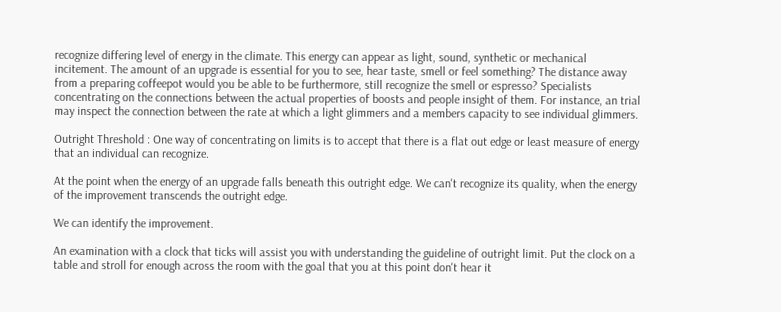recognize differing level of energy in the climate. This energy can appear as light, sound, synthetic or mechanical incitement. The amount of an upgrade is essential for you to see, hear taste, smell or feel something? The distance away from a preparing coffeepot would you be able to be furthermore, still recognize the smell or espresso? Specialists concentrating on the connections between the actual properties of boosts and people insight of them. For instance, an trial may inspect the connection between the rate at which a light glimmers and a members capacity to see individual glimmers.

Outright Threshold : One way of concentrating on limits is to accept that there is a flat out edge or least measure of energy that an individual can recognize.

At the point when the energy of an upgrade falls beneath this outright edge. We can't recognize its quality, when the energy of the improvement transcends the outright edge.

We can identify the improvement.

An examination with a clock that ticks will assist you with understanding the guideline of outright limit. Put the clock on a table and stroll for enough across the room with the goal that you at this point don't hear it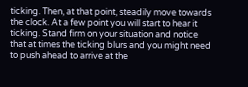ticking. Then, at that point, steadily move towards the clock. At a few point you will start to hear it ticking. Stand firm on your situation and notice that at times the ticking blurs and you might need to push ahead to arrive at the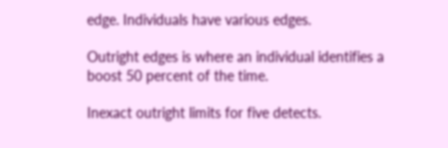edge. Individuals have various edges.

Outright edges is where an individual identifies a boost 50 percent of the time.

Inexact outright limits for five detects.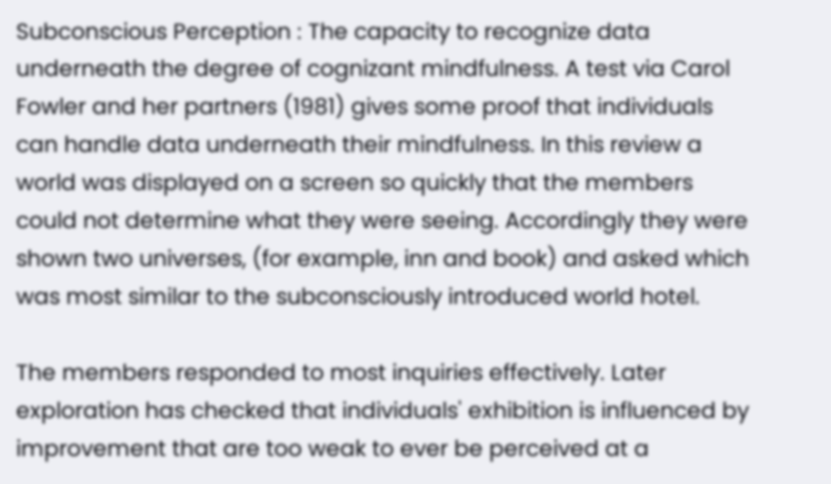Subconscious Perception : The capacity to recognize data underneath the degree of cognizant mindfulness. A test via Carol Fowler and her partners (1981) gives some proof that individuals can handle data underneath their mindfulness. In this review a world was displayed on a screen so quickly that the members could not determine what they were seeing. Accordingly they were shown two universes, (for example, inn and book) and asked which was most similar to the subconsciously introduced world hotel.

The members responded to most inquiries effectively. Later exploration has checked that individuals' exhibition is influenced by improvement that are too weak to ever be perceived at a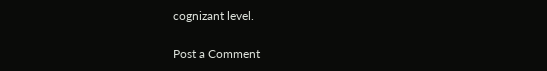cognizant level.

Post a Comment